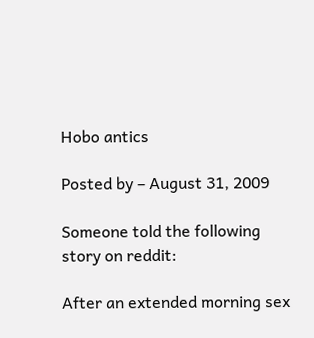Hobo antics

Posted by – August 31, 2009

Someone told the following story on reddit:

After an extended morning sex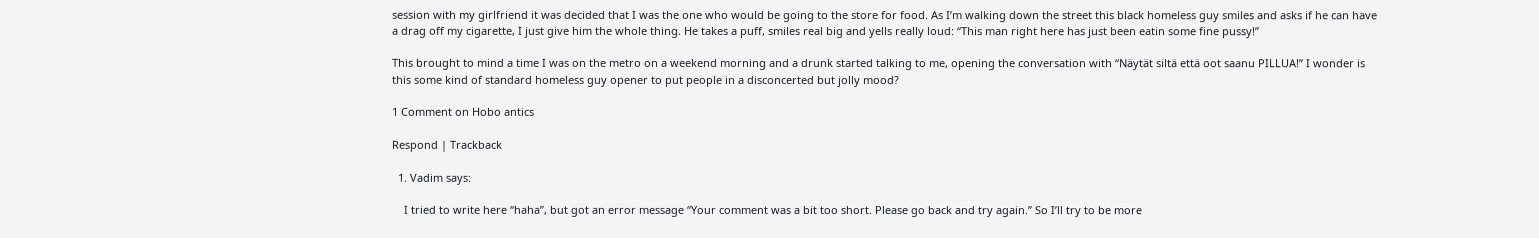session with my girlfriend it was decided that I was the one who would be going to the store for food. As I’m walking down the street this black homeless guy smiles and asks if he can have a drag off my cigarette, I just give him the whole thing. He takes a puff, smiles real big and yells really loud: “This man right here has just been eatin some fine pussy!”

This brought to mind a time I was on the metro on a weekend morning and a drunk started talking to me, opening the conversation with “Näytät siltä että oot saanu PILLUA!” I wonder is this some kind of standard homeless guy opener to put people in a disconcerted but jolly mood?

1 Comment on Hobo antics

Respond | Trackback

  1. Vadim says:

    I tried to write here “haha”, but got an error message “Your comment was a bit too short. Please go back and try again.” So I’ll try to be more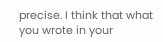precise. I think that what you wrote in your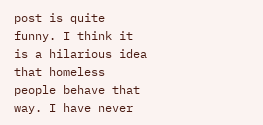post is quite funny. I think it is a hilarious idea that homeless people behave that way. I have never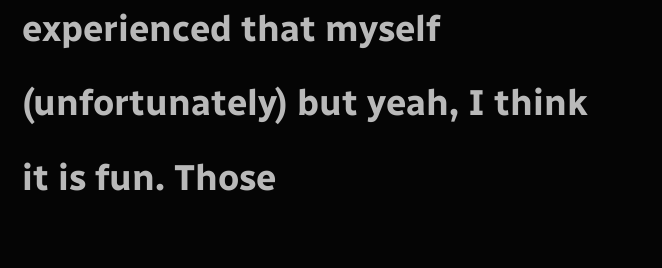experienced that myself (unfortunately) but yeah, I think it is fun. Those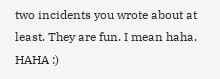two incidents you wrote about at least. They are fun. I mean haha. HAHA :)